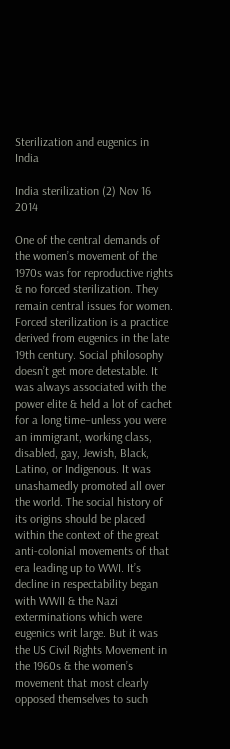Sterilization and eugenics in India

India sterilization (2) Nov 16 2014

One of the central demands of the women’s movement of the 1970s was for reproductive rights & no forced sterilization. They remain central issues for women. Forced sterilization is a practice derived from eugenics in the late 19th century. Social philosophy doesn’t get more detestable. It was always associated with the power elite & held a lot of cachet for a long time–unless you were an immigrant, working class, disabled, gay, Jewish, Black, Latino, or Indigenous. It was unashamedly promoted all over the world. The social history of its origins should be placed within the context of the great anti-colonial movements of that era leading up to WWI. It’s decline in respectability began with WWII & the Nazi exterminations which were eugenics writ large. But it was the US Civil Rights Movement in the 1960s & the women’s movement that most clearly opposed themselves to such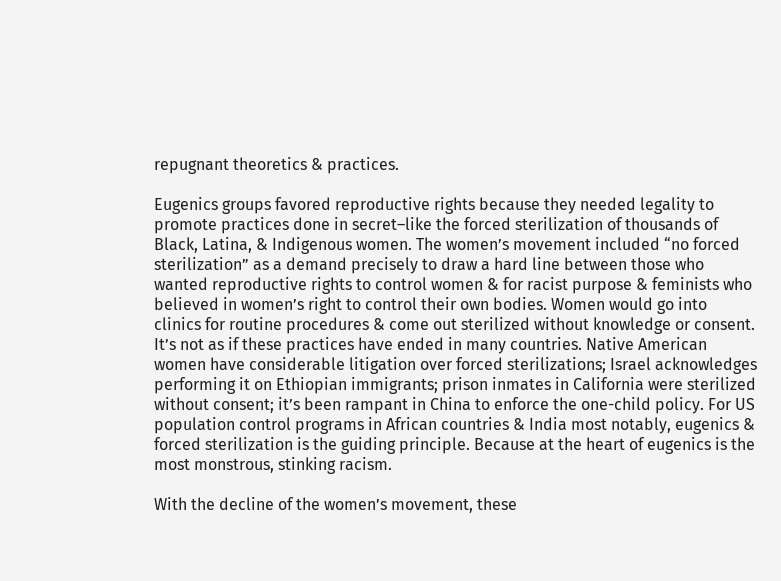repugnant theoretics & practices.

Eugenics groups favored reproductive rights because they needed legality to promote practices done in secret–like the forced sterilization of thousands of Black, Latina, & Indigenous women. The women’s movement included “no forced sterilization” as a demand precisely to draw a hard line between those who wanted reproductive rights to control women & for racist purpose & feminists who believed in women’s right to control their own bodies. Women would go into clinics for routine procedures & come out sterilized without knowledge or consent. It’s not as if these practices have ended in many countries. Native American women have considerable litigation over forced sterilizations; Israel acknowledges performing it on Ethiopian immigrants; prison inmates in California were sterilized without consent; it’s been rampant in China to enforce the one-child policy. For US population control programs in African countries & India most notably, eugenics & forced sterilization is the guiding principle. Because at the heart of eugenics is the most monstrous, stinking racism.

With the decline of the women’s movement, these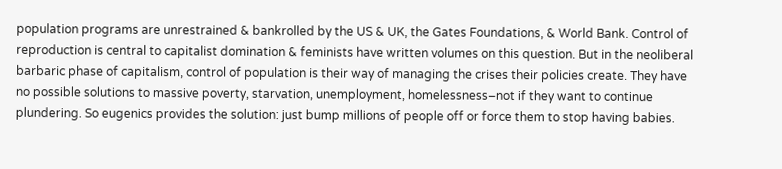population programs are unrestrained & bankrolled by the US & UK, the Gates Foundations, & World Bank. Control of reproduction is central to capitalist domination & feminists have written volumes on this question. But in the neoliberal barbaric phase of capitalism, control of population is their way of managing the crises their policies create. They have no possible solutions to massive poverty, starvation, unemployment, homelessness–not if they want to continue plundering. So eugenics provides the solution: just bump millions of people off or force them to stop having babies.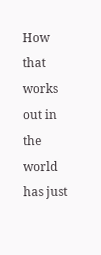How that works out in the world has just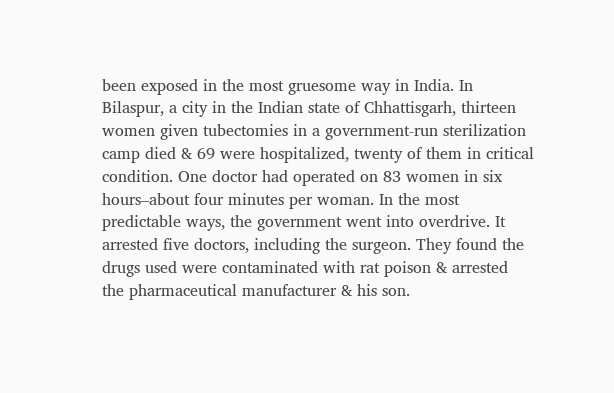been exposed in the most gruesome way in India. In Bilaspur, a city in the Indian state of Chhattisgarh, thirteen women given tubectomies in a government-run sterilization camp died & 69 were hospitalized, twenty of them in critical condition. One doctor had operated on 83 women in six hours–about four minutes per woman. In the most predictable ways, the government went into overdrive. It arrested five doctors, including the surgeon. They found the drugs used were contaminated with rat poison & arrested the pharmaceutical manufacturer & his son.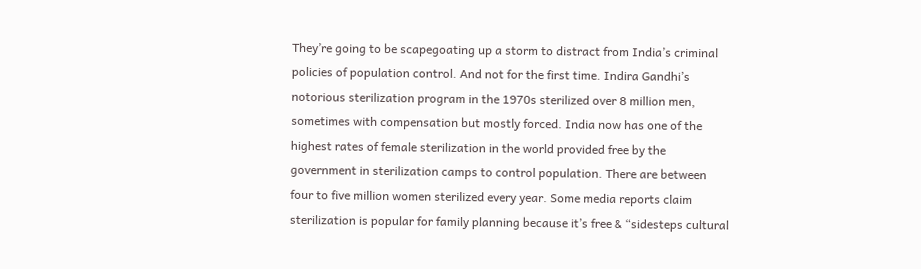They’re going to be scapegoating up a storm to distract from India’s criminal policies of population control. And not for the first time. Indira Gandhi’s notorious sterilization program in the 1970s sterilized over 8 million men, sometimes with compensation but mostly forced. India now has one of the highest rates of female sterilization in the world provided free by the government in sterilization camps to control population. There are between four to five million women sterilized every year. Some media reports claim sterilization is popular for family planning because it’s free & “sidesteps cultural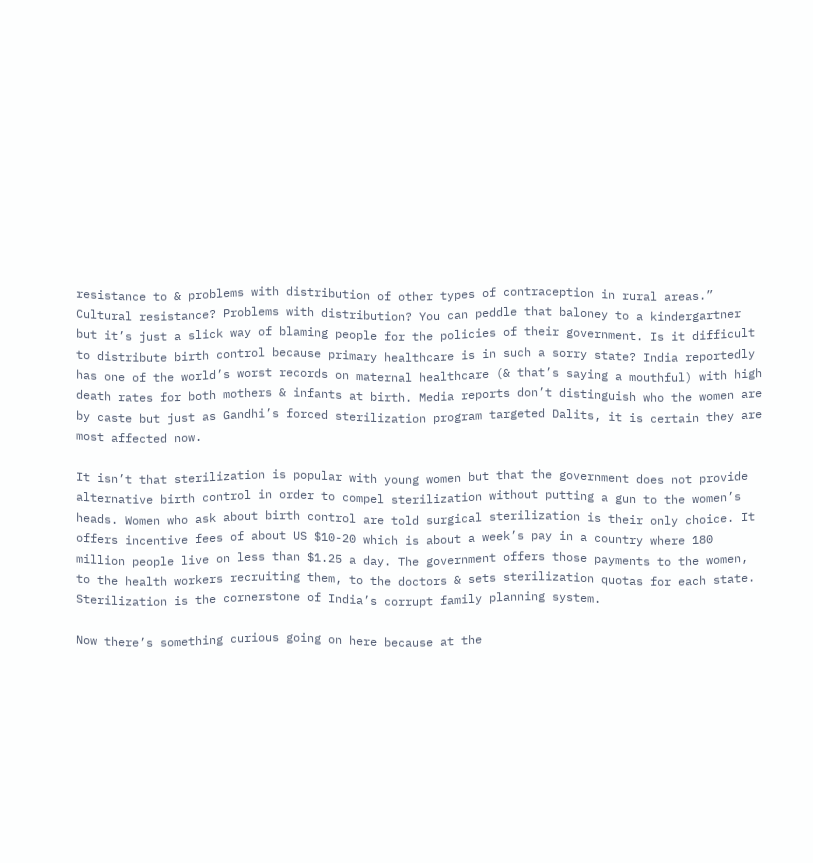resistance to & problems with distribution of other types of contraception in rural areas.” Cultural resistance? Problems with distribution? You can peddle that baloney to a kindergartner but it’s just a slick way of blaming people for the policies of their government. Is it difficult to distribute birth control because primary healthcare is in such a sorry state? India reportedly has one of the world’s worst records on maternal healthcare (& that’s saying a mouthful) with high death rates for both mothers & infants at birth. Media reports don’t distinguish who the women are by caste but just as Gandhi’s forced sterilization program targeted Dalits, it is certain they are most affected now.

It isn’t that sterilization is popular with young women but that the government does not provide alternative birth control in order to compel sterilization without putting a gun to the women’s heads. Women who ask about birth control are told surgical sterilization is their only choice. It offers incentive fees of about US $10-20 which is about a week’s pay in a country where 180 million people live on less than $1.25 a day. The government offers those payments to the women, to the health workers recruiting them, to the doctors & sets sterilization quotas for each state. Sterilization is the cornerstone of India’s corrupt family planning system.

Now there’s something curious going on here because at the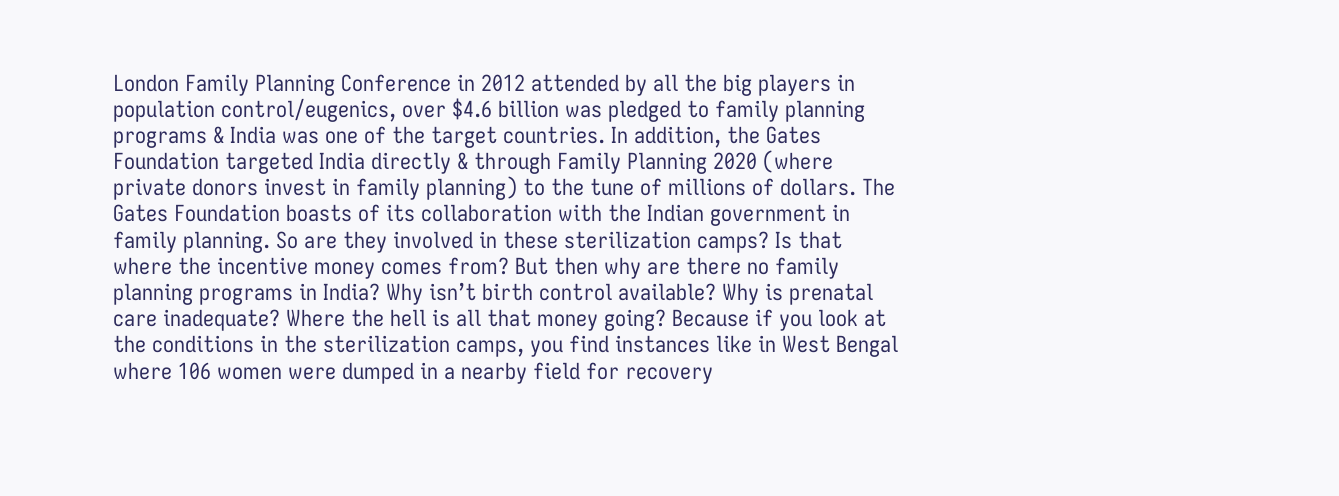London Family Planning Conference in 2012 attended by all the big players in population control/eugenics, over $4.6 billion was pledged to family planning programs & India was one of the target countries. In addition, the Gates Foundation targeted India directly & through Family Planning 2020 (where private donors invest in family planning) to the tune of millions of dollars. The Gates Foundation boasts of its collaboration with the Indian government in family planning. So are they involved in these sterilization camps? Is that where the incentive money comes from? But then why are there no family planning programs in India? Why isn’t birth control available? Why is prenatal care inadequate? Where the hell is all that money going? Because if you look at the conditions in the sterilization camps, you find instances like in West Bengal where 106 women were dumped in a nearby field for recovery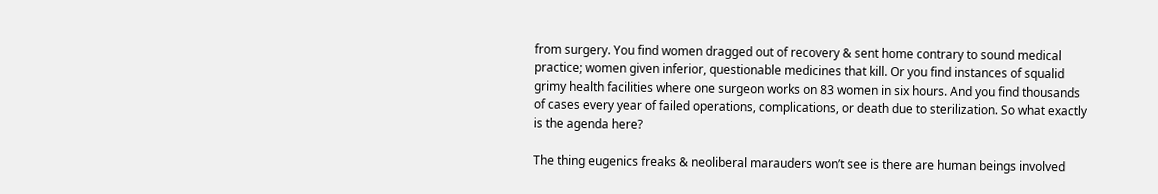from surgery. You find women dragged out of recovery & sent home contrary to sound medical practice; women given inferior, questionable medicines that kill. Or you find instances of squalid grimy health facilities where one surgeon works on 83 women in six hours. And you find thousands of cases every year of failed operations, complications, or death due to sterilization. So what exactly is the agenda here?

The thing eugenics freaks & neoliberal marauders won’t see is there are human beings involved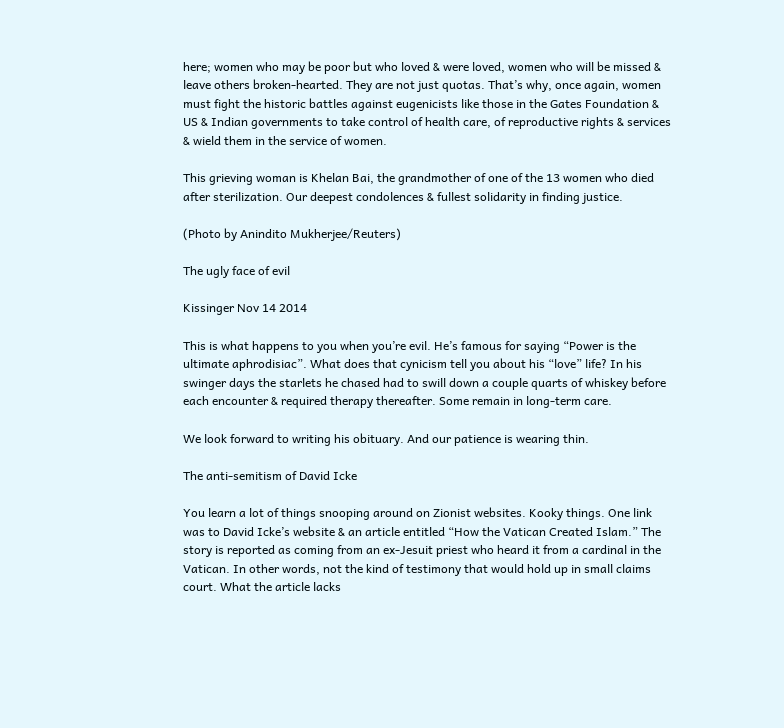here; women who may be poor but who loved & were loved, women who will be missed & leave others broken-hearted. They are not just quotas. That’s why, once again, women must fight the historic battles against eugenicists like those in the Gates Foundation & US & Indian governments to take control of health care, of reproductive rights & services & wield them in the service of women.

This grieving woman is Khelan Bai, the grandmother of one of the 13 women who died after sterilization. Our deepest condolences & fullest solidarity in finding justice.

(Photo by Anindito Mukherjee/Reuters)

The ugly face of evil

Kissinger Nov 14 2014

This is what happens to you when you’re evil. He’s famous for saying “Power is the ultimate aphrodisiac”. What does that cynicism tell you about his “love” life? In his swinger days the starlets he chased had to swill down a couple quarts of whiskey before each encounter & required therapy thereafter. Some remain in long-term care.

We look forward to writing his obituary. And our patience is wearing thin.

The anti-semitism of David Icke

You learn a lot of things snooping around on Zionist websites. Kooky things. One link was to David Icke’s website & an article entitled “How the Vatican Created Islam.” The story is reported as coming from an ex-Jesuit priest who heard it from a cardinal in the Vatican. In other words, not the kind of testimony that would hold up in small claims court. What the article lacks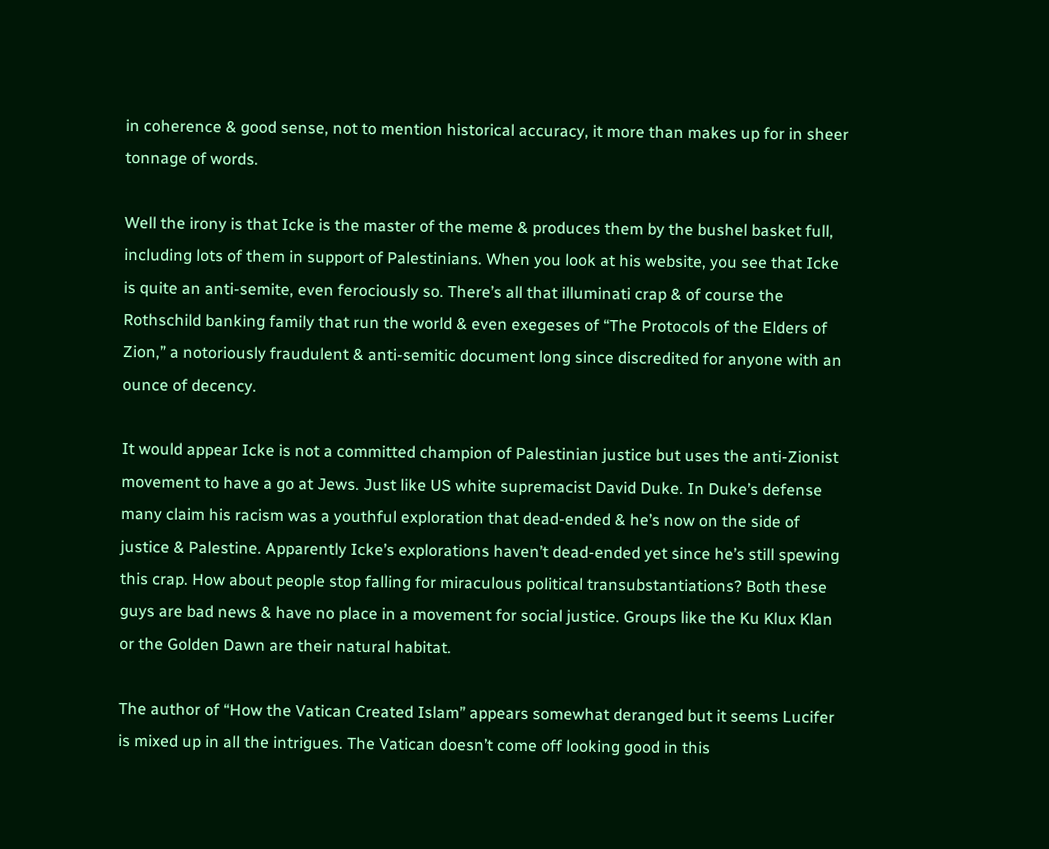in coherence & good sense, not to mention historical accuracy, it more than makes up for in sheer tonnage of words.

Well the irony is that Icke is the master of the meme & produces them by the bushel basket full, including lots of them in support of Palestinians. When you look at his website, you see that Icke is quite an anti-semite, even ferociously so. There’s all that illuminati crap & of course the Rothschild banking family that run the world & even exegeses of “The Protocols of the Elders of Zion,” a notoriously fraudulent & anti-semitic document long since discredited for anyone with an ounce of decency.

It would appear Icke is not a committed champion of Palestinian justice but uses the anti-Zionist movement to have a go at Jews. Just like US white supremacist David Duke. In Duke’s defense many claim his racism was a youthful exploration that dead-ended & he’s now on the side of justice & Palestine. Apparently Icke’s explorations haven’t dead-ended yet since he’s still spewing this crap. How about people stop falling for miraculous political transubstantiations? Both these guys are bad news & have no place in a movement for social justice. Groups like the Ku Klux Klan or the Golden Dawn are their natural habitat.

The author of “How the Vatican Created Islam” appears somewhat deranged but it seems Lucifer is mixed up in all the intrigues. The Vatican doesn’t come off looking good in this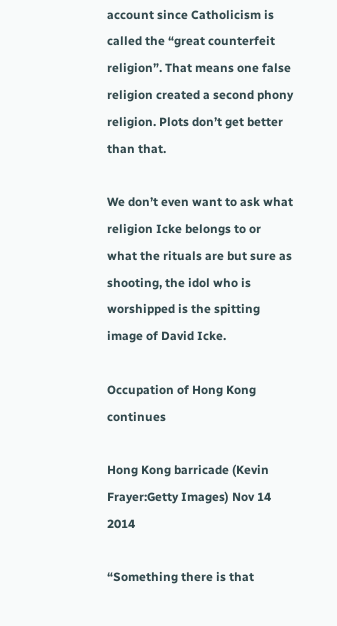account since Catholicism is called the “great counterfeit religion”. That means one false religion created a second phony religion. Plots don’t get better than that.

We don’t even want to ask what religion Icke belongs to or what the rituals are but sure as shooting, the idol who is worshipped is the spitting image of David Icke.

Occupation of Hong Kong continues

Hong Kong barricade (Kevin Frayer:Getty Images) Nov 14 2014

“Something there is that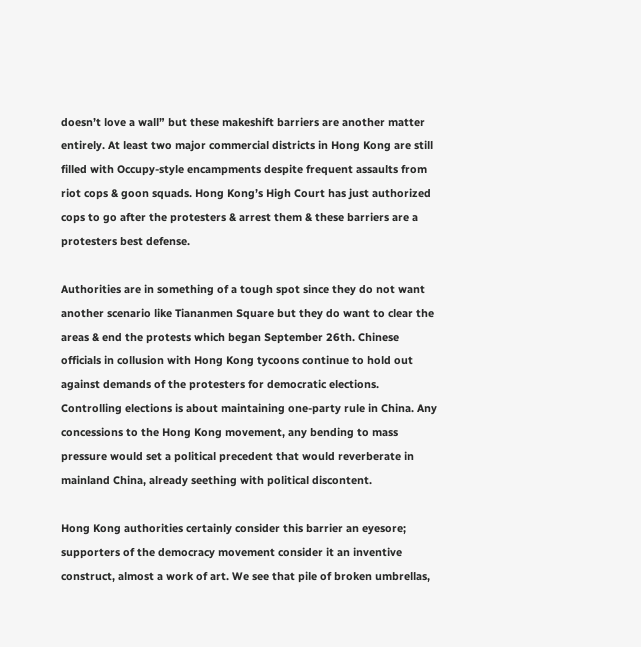doesn’t love a wall” but these makeshift barriers are another matter entirely. At least two major commercial districts in Hong Kong are still filled with Occupy-style encampments despite frequent assaults from riot cops & goon squads. Hong Kong’s High Court has just authorized cops to go after the protesters & arrest them & these barriers are a protesters best defense.

Authorities are in something of a tough spot since they do not want another scenario like Tiananmen Square but they do want to clear the areas & end the protests which began September 26th. Chinese officials in collusion with Hong Kong tycoons continue to hold out against demands of the protesters for democratic elections. Controlling elections is about maintaining one-party rule in China. Any concessions to the Hong Kong movement, any bending to mass pressure would set a political precedent that would reverberate in mainland China, already seething with political discontent.

Hong Kong authorities certainly consider this barrier an eyesore; supporters of the democracy movement consider it an inventive construct, almost a work of art. We see that pile of broken umbrellas,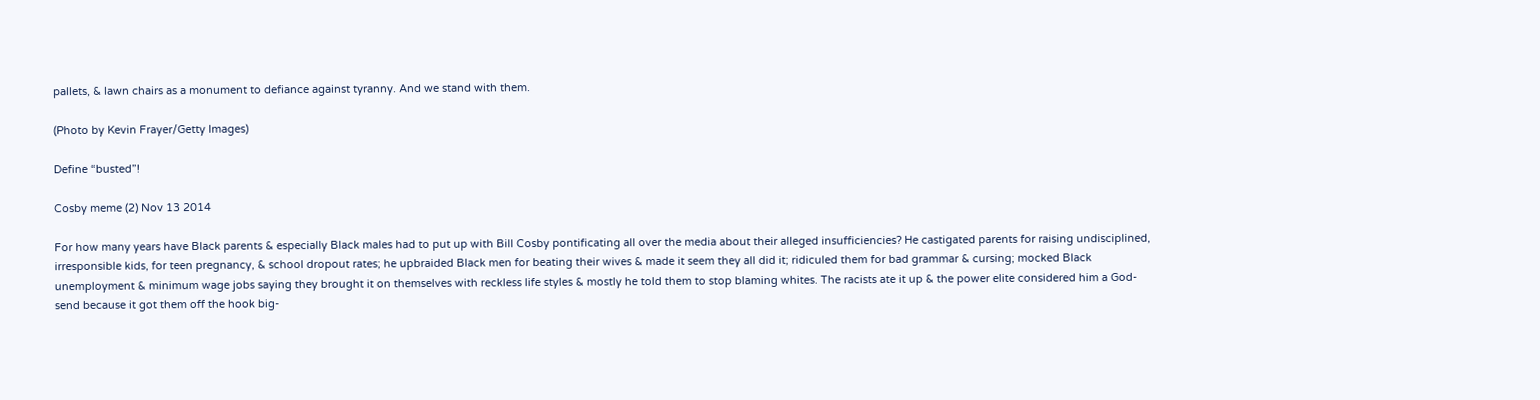pallets, & lawn chairs as a monument to defiance against tyranny. And we stand with them.

(Photo by Kevin Frayer/Getty Images)

Define “busted”!

Cosby meme (2) Nov 13 2014

For how many years have Black parents & especially Black males had to put up with Bill Cosby pontificating all over the media about their alleged insufficiencies? He castigated parents for raising undisciplined, irresponsible kids, for teen pregnancy, & school dropout rates; he upbraided Black men for beating their wives & made it seem they all did it; ridiculed them for bad grammar & cursing; mocked Black unemployment & minimum wage jobs saying they brought it on themselves with reckless life styles & mostly he told them to stop blaming whites. The racists ate it up & the power elite considered him a God-send because it got them off the hook big-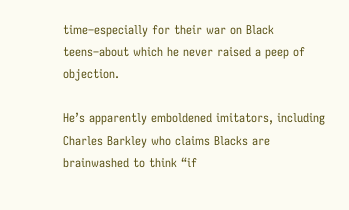time–especially for their war on Black teens–about which he never raised a peep of objection.

He’s apparently emboldened imitators, including Charles Barkley who claims Blacks are brainwashed to think “if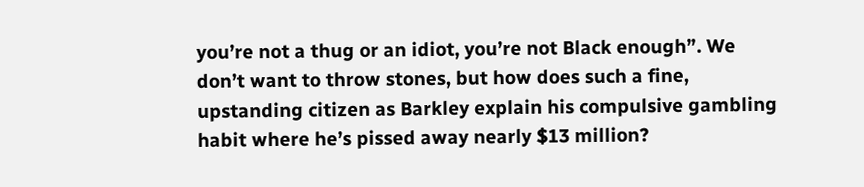you’re not a thug or an idiot, you’re not Black enough”. We don’t want to throw stones, but how does such a fine, upstanding citizen as Barkley explain his compulsive gambling habit where he’s pissed away nearly $13 million?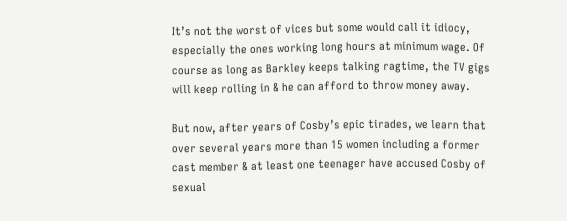It’s not the worst of vices but some would call it idiocy, especially the ones working long hours at minimum wage. Of course as long as Barkley keeps talking ragtime, the TV gigs will keep rolling in & he can afford to throw money away.

But now, after years of Cosby’s epic tirades, we learn that over several years more than 15 women including a former cast member & at least one teenager have accused Cosby of sexual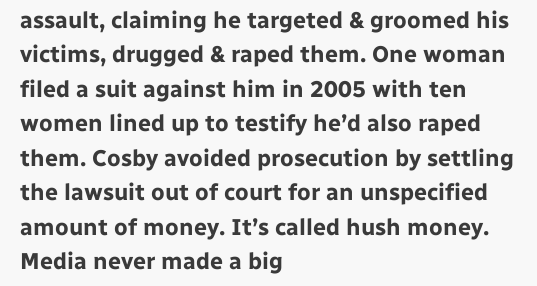assault, claiming he targeted & groomed his victims, drugged & raped them. One woman filed a suit against him in 2005 with ten women lined up to testify he’d also raped them. Cosby avoided prosecution by settling the lawsuit out of court for an unspecified amount of money. It’s called hush money. Media never made a big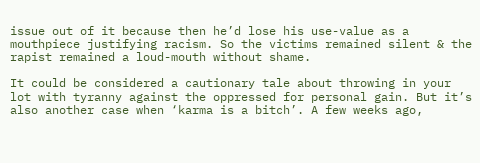issue out of it because then he’d lose his use-value as a mouthpiece justifying racism. So the victims remained silent & the rapist remained a loud-mouth without shame.

It could be considered a cautionary tale about throwing in your lot with tyranny against the oppressed for personal gain. But it’s also another case when ‘karma is a bitch’. A few weeks ago,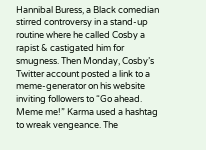Hannibal Buress, a Black comedian stirred controversy in a stand-up routine where he called Cosby a rapist & castigated him for smugness. Then Monday, Cosby’s Twitter account posted a link to a meme-generator on his website inviting followers to “Go ahead. Meme me!” Karma used a hashtag to wreak vengeance. The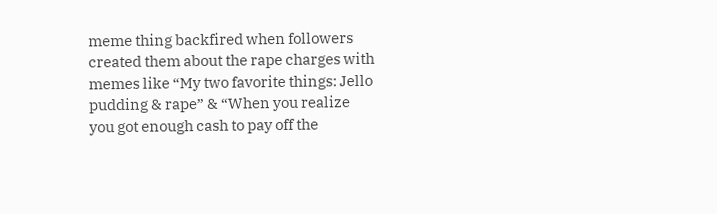meme thing backfired when followers created them about the rape charges with memes like “My two favorite things: Jello pudding & rape” & “When you realize you got enough cash to pay off the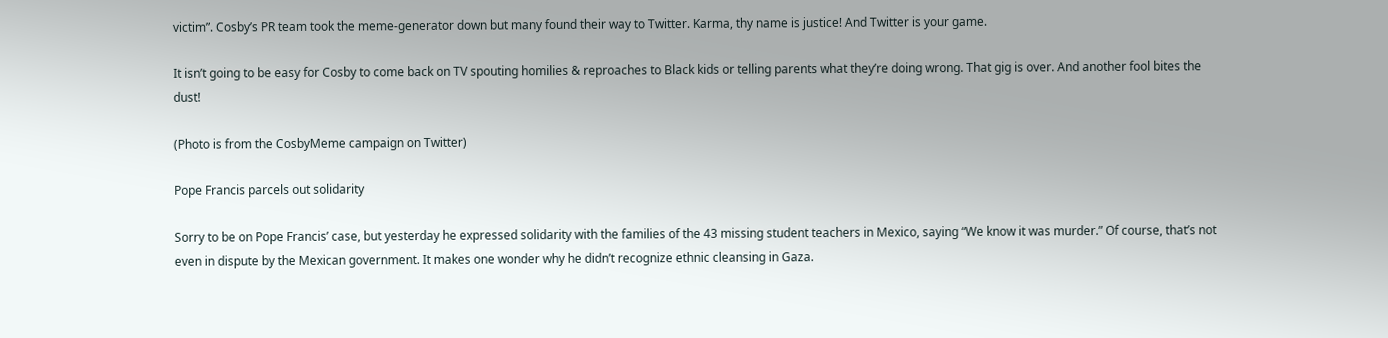victim”. Cosby’s PR team took the meme-generator down but many found their way to Twitter. Karma, thy name is justice! And Twitter is your game.

It isn’t going to be easy for Cosby to come back on TV spouting homilies & reproaches to Black kids or telling parents what they’re doing wrong. That gig is over. And another fool bites the dust!

(Photo is from the CosbyMeme campaign on Twitter)

Pope Francis parcels out solidarity

Sorry to be on Pope Francis’ case, but yesterday he expressed solidarity with the families of the 43 missing student teachers in Mexico, saying “We know it was murder.” Of course, that’s not even in dispute by the Mexican government. It makes one wonder why he didn’t recognize ethnic cleansing in Gaza.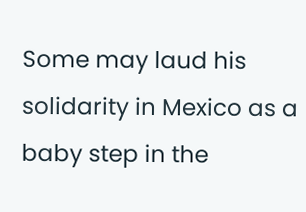Some may laud his solidarity in Mexico as a baby step in the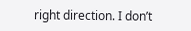right direction. I don’t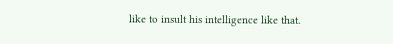like to insult his intelligence like that.